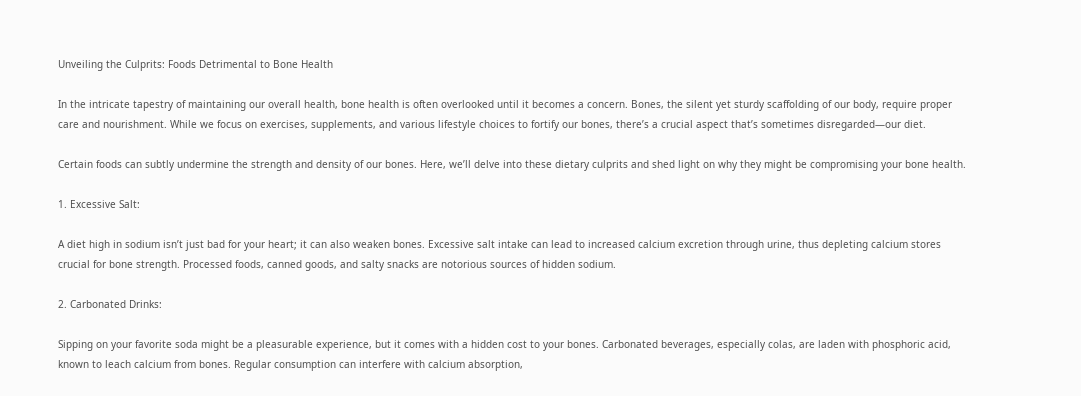Unveiling the Culprits: Foods Detrimental to Bone Health

In the intricate tapestry of maintaining our overall health, bone health is often overlooked until it becomes a concern. Bones, the silent yet sturdy scaffolding of our body, require proper care and nourishment. While we focus on exercises, supplements, and various lifestyle choices to fortify our bones, there’s a crucial aspect that’s sometimes disregarded—our diet.

Certain foods can subtly undermine the strength and density of our bones. Here, we’ll delve into these dietary culprits and shed light on why they might be compromising your bone health.

1. Excessive Salt:

A diet high in sodium isn’t just bad for your heart; it can also weaken bones. Excessive salt intake can lead to increased calcium excretion through urine, thus depleting calcium stores crucial for bone strength. Processed foods, canned goods, and salty snacks are notorious sources of hidden sodium.

2. Carbonated Drinks:

Sipping on your favorite soda might be a pleasurable experience, but it comes with a hidden cost to your bones. Carbonated beverages, especially colas, are laden with phosphoric acid, known to leach calcium from bones. Regular consumption can interfere with calcium absorption,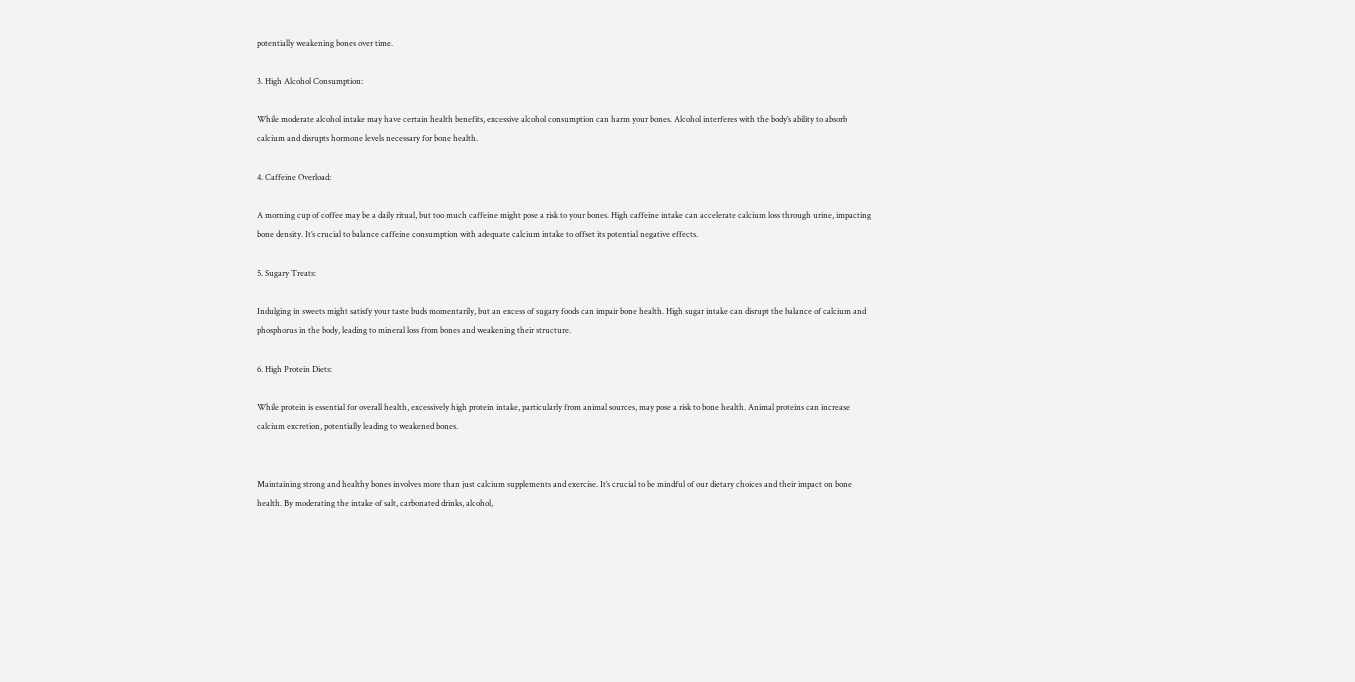potentially weakening bones over time.

3. High Alcohol Consumption:

While moderate alcohol intake may have certain health benefits, excessive alcohol consumption can harm your bones. Alcohol interferes with the body’s ability to absorb calcium and disrupts hormone levels necessary for bone health.

4. Caffeine Overload:

A morning cup of coffee may be a daily ritual, but too much caffeine might pose a risk to your bones. High caffeine intake can accelerate calcium loss through urine, impacting bone density. It’s crucial to balance caffeine consumption with adequate calcium intake to offset its potential negative effects.

5. Sugary Treats:

Indulging in sweets might satisfy your taste buds momentarily, but an excess of sugary foods can impair bone health. High sugar intake can disrupt the balance of calcium and phosphorus in the body, leading to mineral loss from bones and weakening their structure.

6. High Protein Diets:

While protein is essential for overall health, excessively high protein intake, particularly from animal sources, may pose a risk to bone health. Animal proteins can increase calcium excretion, potentially leading to weakened bones.


Maintaining strong and healthy bones involves more than just calcium supplements and exercise. It’s crucial to be mindful of our dietary choices and their impact on bone health. By moderating the intake of salt, carbonated drinks, alcohol,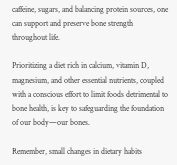caffeine, sugars, and balancing protein sources, one can support and preserve bone strength throughout life.

Prioritizing a diet rich in calcium, vitamin D, magnesium, and other essential nutrients, coupled with a conscious effort to limit foods detrimental to bone health, is key to safeguarding the foundation of our body—our bones.

Remember, small changes in dietary habits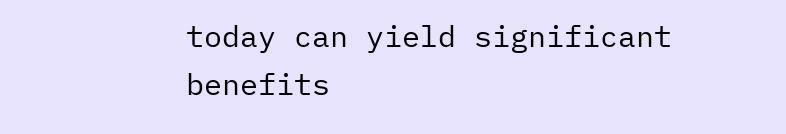today can yield significant benefits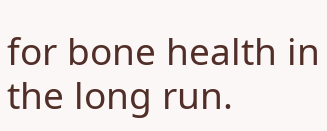for bone health in the long run.